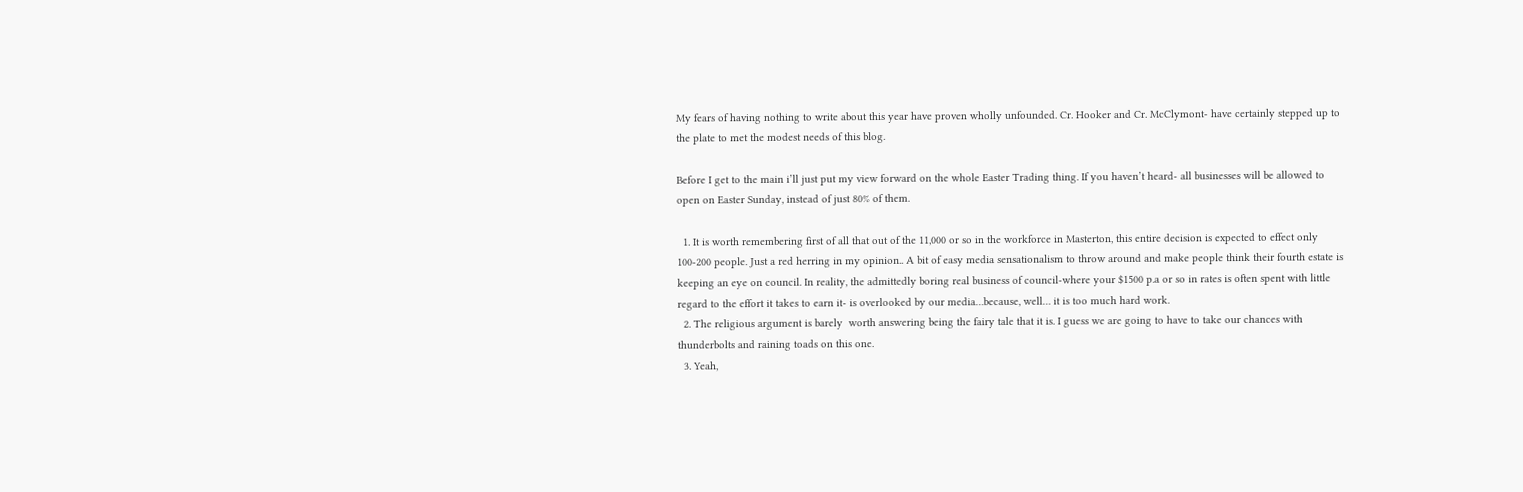My fears of having nothing to write about this year have proven wholly unfounded. Cr. Hooker and Cr. McClymont- have certainly stepped up to the plate to met the modest needs of this blog.

Before I get to the main i’ll just put my view forward on the whole Easter Trading thing. If you haven’t heard- all businesses will be allowed to open on Easter Sunday, instead of just 80% of them.

  1. It is worth remembering first of all that out of the 11,000 or so in the workforce in Masterton, this entire decision is expected to effect only 100-200 people. Just a red herring in my opinion.. A bit of easy media sensationalism to throw around and make people think their fourth estate is keeping an eye on council. In reality, the admittedly boring real business of council-where your $1500 p.a or so in rates is often spent with little regard to the effort it takes to earn it- is overlooked by our media…because, well… it is too much hard work.
  2. The religious argument is barely  worth answering being the fairy tale that it is. I guess we are going to have to take our chances with thunderbolts and raining toads on this one.
  3. Yeah,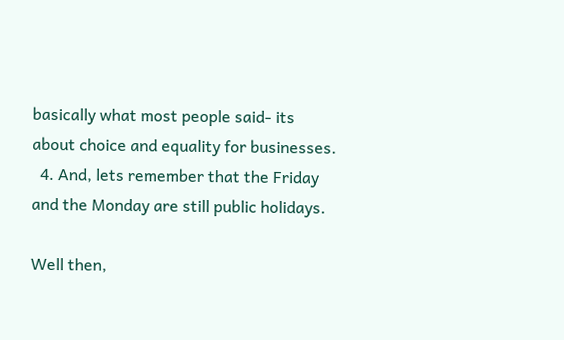basically what most people said- its about choice and equality for businesses.
  4. And, lets remember that the Friday and the Monday are still public holidays.

Well then,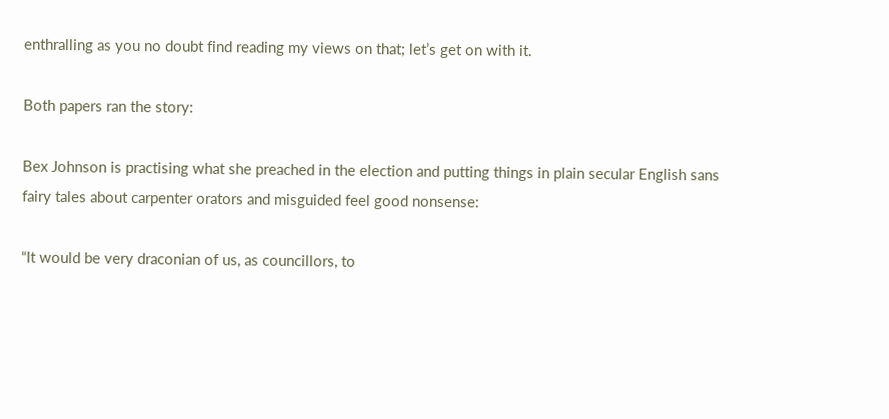enthralling as you no doubt find reading my views on that; let’s get on with it.

Both papers ran the story:

Bex Johnson is practising what she preached in the election and putting things in plain secular English sans  fairy tales about carpenter orators and misguided feel good nonsense:

“It would be very draconian of us, as councillors, to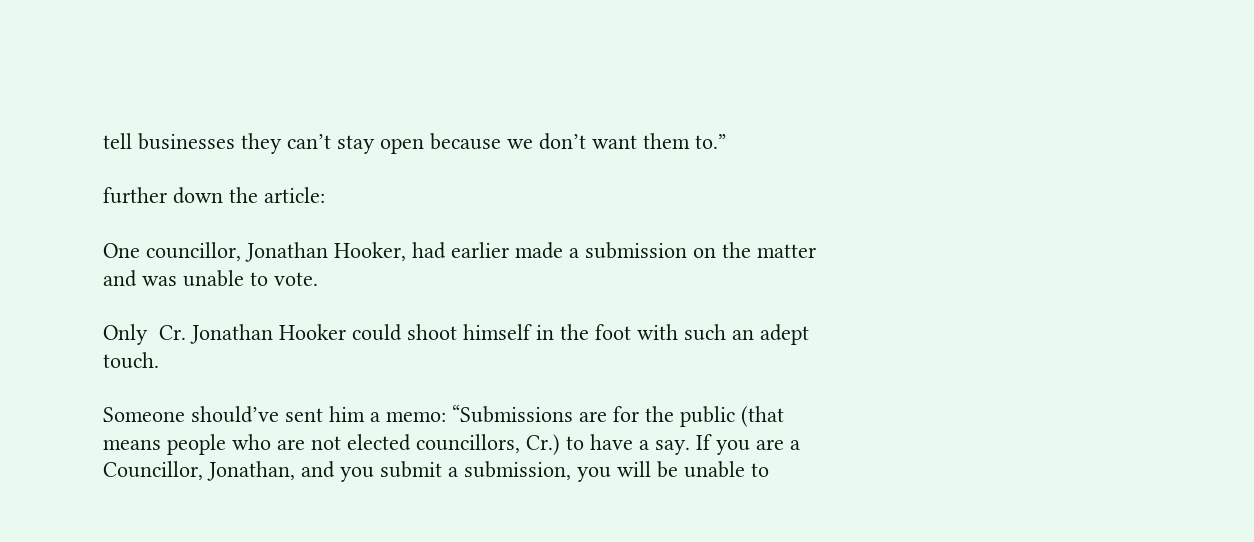tell businesses they can’t stay open because we don’t want them to.”

further down the article:

One councillor, Jonathan Hooker, had earlier made a submission on the matter and was unable to vote.

Only  Cr. Jonathan Hooker could shoot himself in the foot with such an adept touch.

Someone should’ve sent him a memo: “Submissions are for the public (that means people who are not elected councillors, Cr.) to have a say. If you are a Councillor, Jonathan, and you submit a submission, you will be unable to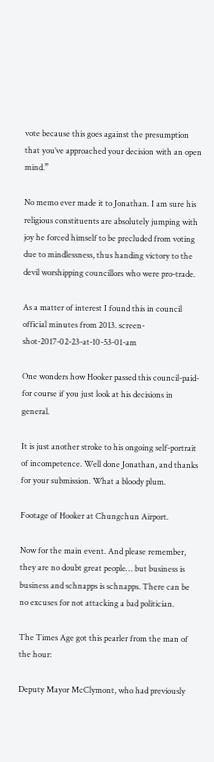vote because this goes against the presumption that you’ve approached your decision with an open mind.”

No memo ever made it to Jonathan. I am sure his religious constituents are absolutely jumping with joy he forced himself to be precluded from voting due to mindlessness, thus handing victory to the devil worshipping councillors who were pro-trade.

As a matter of interest I found this in council official minutes from 2013. screen-shot-2017-02-23-at-10-53-01-am

One wonders how Hooker passed this council-paid-for course if you just look at his decisions in general.

It is just another stroke to his ongoing self-portrait of incompetence. Well done Jonathan, and thanks for your submission. What a bloody plum.

Footage of Hooker at Chungchun Airport.

Now for the main event. And please remember, they are no doubt great people… but business is business and schnapps is schnapps. There can be no excuses for not attacking a bad politician.

The Times Age got this pearler from the man of the hour:

Deputy Mayor McClymont, who had previously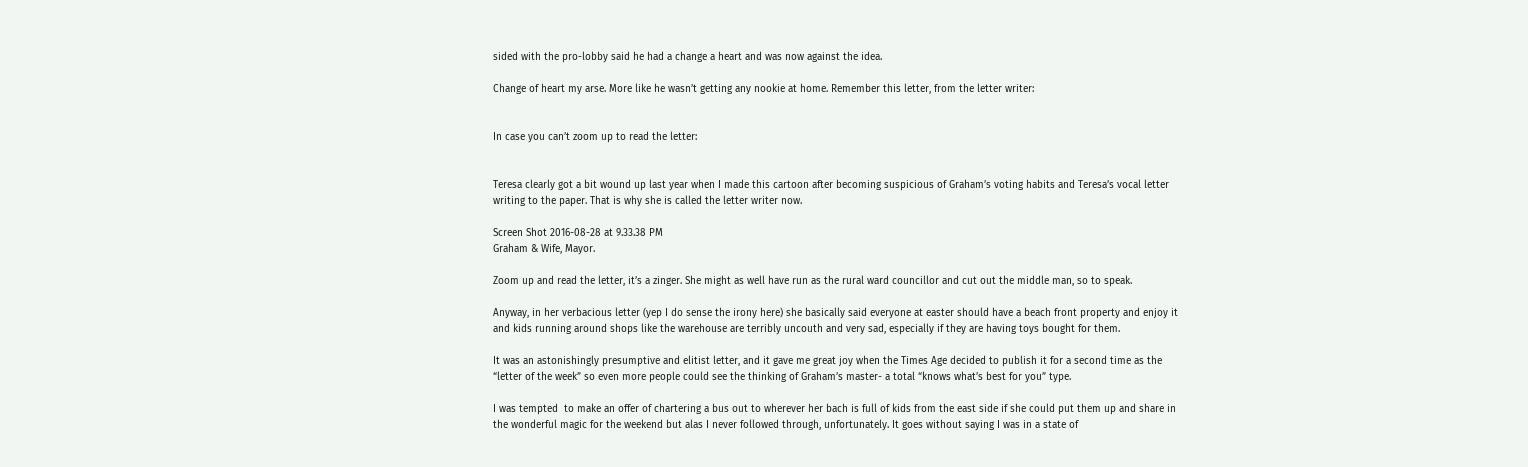sided with the pro-lobby said he had a change a heart and was now against the idea.

Change of heart my arse. More like he wasn’t getting any nookie at home. Remember this letter, from the letter writer:


In case you can’t zoom up to read the letter:


Teresa clearly got a bit wound up last year when I made this cartoon after becoming suspicious of Graham’s voting habits and Teresa’s vocal letter writing to the paper. That is why she is called the letter writer now.

Screen Shot 2016-08-28 at 9.33.38 PM
Graham & Wife, Mayor.

Zoom up and read the letter, it’s a zinger. She might as well have run as the rural ward councillor and cut out the middle man, so to speak.

Anyway, in her verbacious letter (yep I do sense the irony here) she basically said everyone at easter should have a beach front property and enjoy it and kids running around shops like the warehouse are terribly uncouth and very sad, especially if they are having toys bought for them.

It was an astonishingly presumptive and elitist letter, and it gave me great joy when the Times Age decided to publish it for a second time as the “letter of the week” so even more people could see the thinking of Graham’s master- a total “knows what’s best for you” type.

I was tempted  to make an offer of chartering a bus out to wherever her bach is full of kids from the east side if she could put them up and share in the wonderful magic for the weekend but alas I never followed through, unfortunately. It goes without saying I was in a state of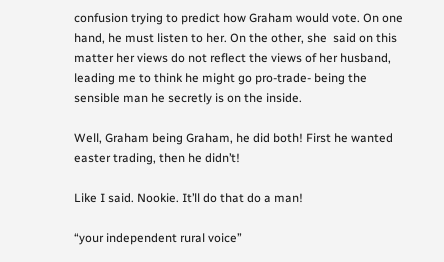confusion trying to predict how Graham would vote. On one hand, he must listen to her. On the other, she  said on this matter her views do not reflect the views of her husband, leading me to think he might go pro-trade- being the sensible man he secretly is on the inside.

Well, Graham being Graham, he did both! First he wanted easter trading, then he didn’t!

Like I said. Nookie. It’ll do that do a man!

“your independent rural voice”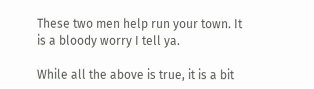These two men help run your town. It is a bloody worry I tell ya.

While all the above is true, it is a bit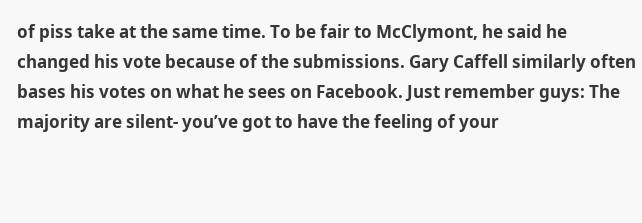of piss take at the same time. To be fair to McClymont, he said he changed his vote because of the submissions. Gary Caffell similarly often bases his votes on what he sees on Facebook. Just remember guys: The majority are silent- you’ve got to have the feeling of your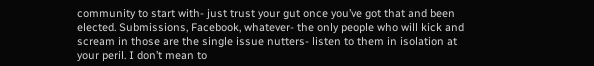community to start with- just trust your gut once you’ve got that and been elected. Submissions, Facebook, whatever- the only people who will kick and scream in those are the single issue nutters- listen to them in isolation at your peril. I don’t mean to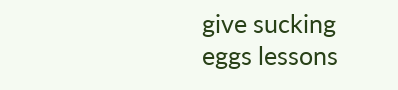give sucking eggs lessons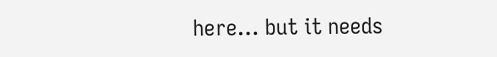here… but it needs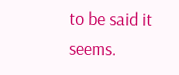to be said it seems.